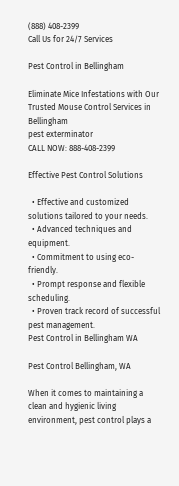(888) 408-2399
Call Us for 24/7 Services

Pest Control in Bellingham

Eliminate Mice Infestations with Our Trusted Mouse Control Services in Bellingham
pest exterminator
CALL NOW: 888-408-2399

Effective Pest Control Solutions

  • Effective and customized solutions tailored to your needs.
  • Advanced techniques and equipment.
  • Commitment to using eco-friendly.
  • Prompt response and flexible scheduling.
  • Proven track record of successful pest management.
Pest Control in Bellingham WA

Pest Control Bellingham, WA

When it comes to maintaining a clean and hygienic living environment, pest control plays a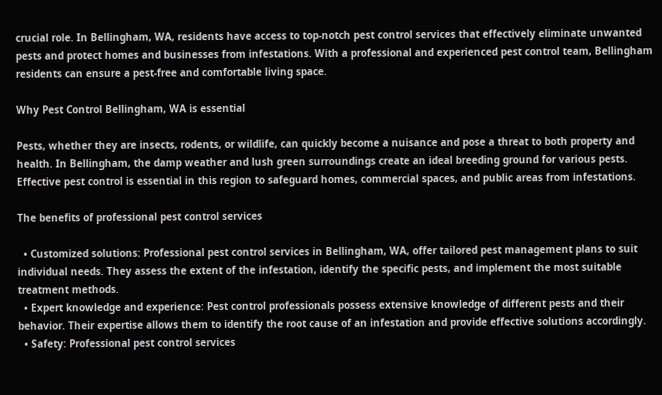crucial role. In Bellingham, WA, residents have access to top-notch pest control services that effectively eliminate unwanted pests and protect homes and businesses from infestations. With a professional and experienced pest control team, Bellingham residents can ensure a pest-free and comfortable living space.

Why Pest Control Bellingham, WA is essential

Pests, whether they are insects, rodents, or wildlife, can quickly become a nuisance and pose a threat to both property and health. In Bellingham, the damp weather and lush green surroundings create an ideal breeding ground for various pests. Effective pest control is essential in this region to safeguard homes, commercial spaces, and public areas from infestations.

The benefits of professional pest control services

  • Customized solutions: Professional pest control services in Bellingham, WA, offer tailored pest management plans to suit individual needs. They assess the extent of the infestation, identify the specific pests, and implement the most suitable treatment methods.
  • Expert knowledge and experience: Pest control professionals possess extensive knowledge of different pests and their behavior. Their expertise allows them to identify the root cause of an infestation and provide effective solutions accordingly.
  • Safety: Professional pest control services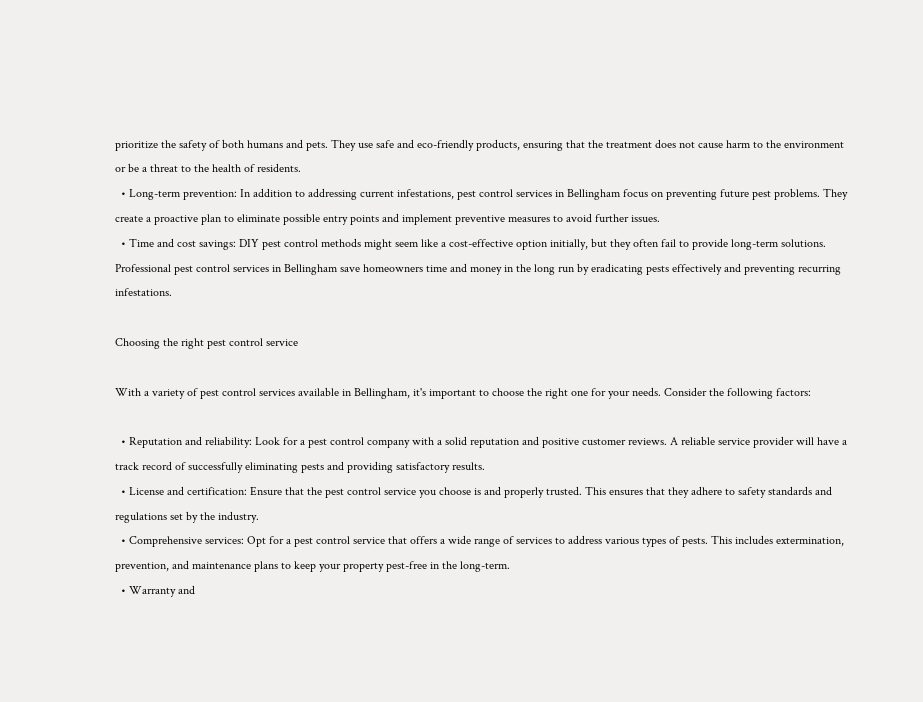prioritize the safety of both humans and pets. They use safe and eco-friendly products, ensuring that the treatment does not cause harm to the environment or be a threat to the health of residents.
  • Long-term prevention: In addition to addressing current infestations, pest control services in Bellingham focus on preventing future pest problems. They create a proactive plan to eliminate possible entry points and implement preventive measures to avoid further issues.
  • Time and cost savings: DIY pest control methods might seem like a cost-effective option initially, but they often fail to provide long-term solutions. Professional pest control services in Bellingham save homeowners time and money in the long run by eradicating pests effectively and preventing recurring infestations.

Choosing the right pest control service

With a variety of pest control services available in Bellingham, it's important to choose the right one for your needs. Consider the following factors:

  • Reputation and reliability: Look for a pest control company with a solid reputation and positive customer reviews. A reliable service provider will have a track record of successfully eliminating pests and providing satisfactory results.
  • License and certification: Ensure that the pest control service you choose is and properly trusted. This ensures that they adhere to safety standards and regulations set by the industry.
  • Comprehensive services: Opt for a pest control service that offers a wide range of services to address various types of pests. This includes extermination, prevention, and maintenance plans to keep your property pest-free in the long-term.
  • Warranty and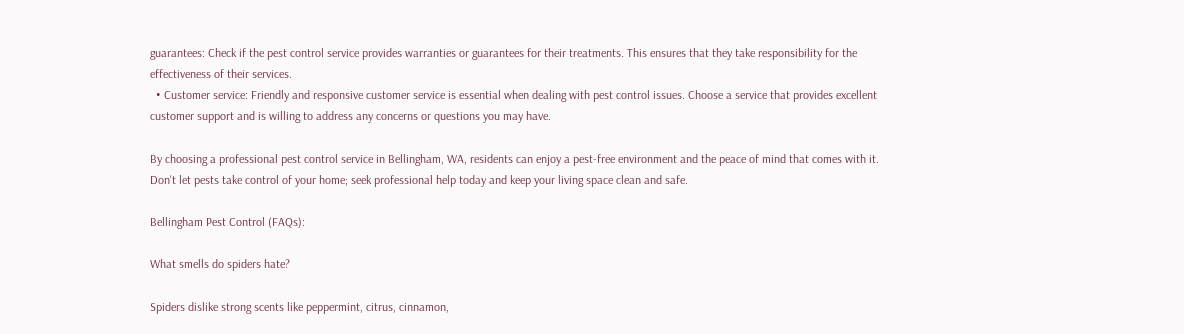guarantees: Check if the pest control service provides warranties or guarantees for their treatments. This ensures that they take responsibility for the effectiveness of their services.
  • Customer service: Friendly and responsive customer service is essential when dealing with pest control issues. Choose a service that provides excellent customer support and is willing to address any concerns or questions you may have.

By choosing a professional pest control service in Bellingham, WA, residents can enjoy a pest-free environment and the peace of mind that comes with it. Don't let pests take control of your home; seek professional help today and keep your living space clean and safe.

Bellingham Pest Control (FAQs):

What smells do spiders hate?

Spiders dislike strong scents like peppermint, citrus, cinnamon,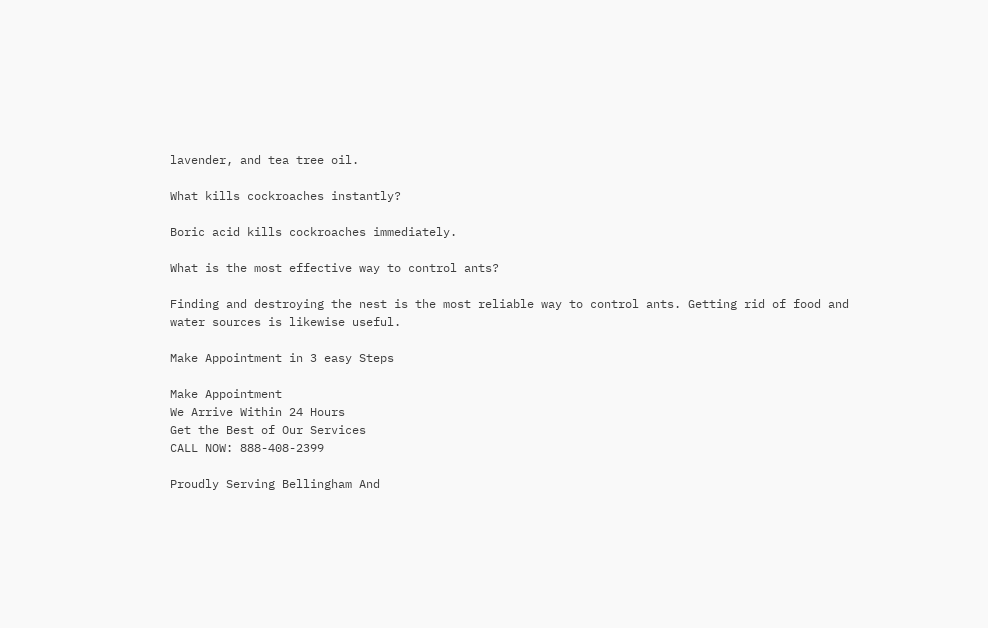lavender, and tea tree oil.

What kills cockroaches instantly?

Boric acid kills cockroaches immediately.

What is the most effective way to control ants?

Finding and destroying the nest is the most reliable way to control ants. Getting rid of food and water sources is likewise useful.

Make Appointment in 3 easy Steps

Make Appointment
We Arrive Within 24 Hours
Get the Best of Our Services
CALL NOW: 888-408-2399

Proudly Serving Bellingham And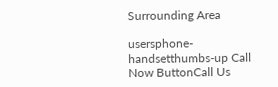Surrounding Area

usersphone-handsetthumbs-up Call Now ButtonCall Us